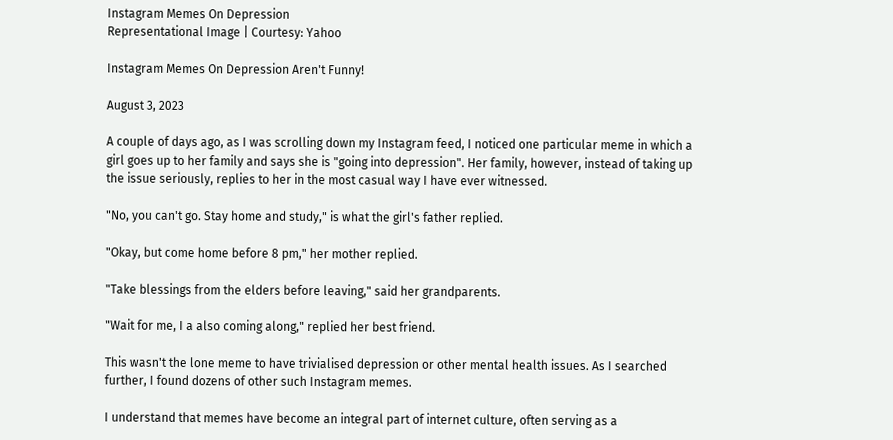Instagram Memes On Depression
Representational Image | Courtesy: Yahoo

Instagram Memes On Depression Aren't Funny!

August 3, 2023

A couple of days ago, as I was scrolling down my Instagram feed, I noticed one particular meme in which a girl goes up to her family and says she is "going into depression". Her family, however, instead of taking up the issue seriously, replies to her in the most casual way I have ever witnessed.

"No, you can't go. Stay home and study," is what the girl's father replied.

"Okay, but come home before 8 pm," her mother replied.

"Take blessings from the elders before leaving," said her grandparents.

"Wait for me, I a also coming along," replied her best friend.

This wasn't the lone meme to have trivialised depression or other mental health issues. As I searched further, I found dozens of other such Instagram memes.

I understand that memes have become an integral part of internet culture, often serving as a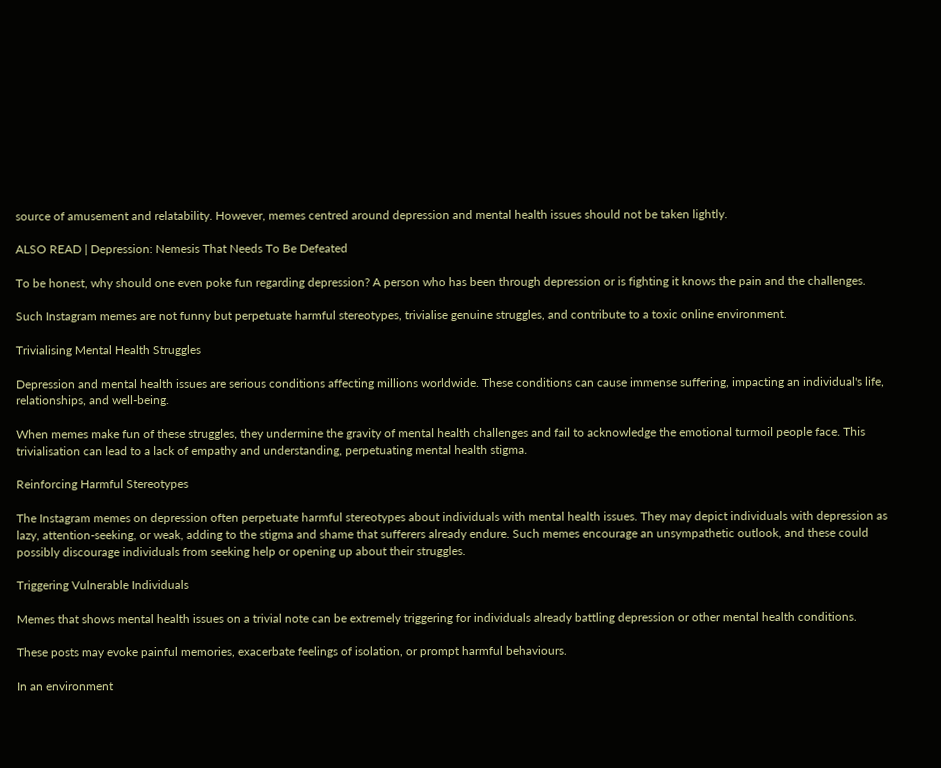source of amusement and relatability. However, memes centred around depression and mental health issues should not be taken lightly.

ALSO READ | Depression: Nemesis That Needs To Be Defeated

To be honest, why should one even poke fun regarding depression? A person who has been through depression or is fighting it knows the pain and the challenges.

Such Instagram memes are not funny but perpetuate harmful stereotypes, trivialise genuine struggles, and contribute to a toxic online environment.

Trivialising Mental Health Struggles

Depression and mental health issues are serious conditions affecting millions worldwide. These conditions can cause immense suffering, impacting an individual's life, relationships, and well-being.

When memes make fun of these struggles, they undermine the gravity of mental health challenges and fail to acknowledge the emotional turmoil people face. This trivialisation can lead to a lack of empathy and understanding, perpetuating mental health stigma.

Reinforcing Harmful Stereotypes

The Instagram memes on depression often perpetuate harmful stereotypes about individuals with mental health issues. They may depict individuals with depression as lazy, attention-seeking, or weak, adding to the stigma and shame that sufferers already endure. Such memes encourage an unsympathetic outlook, and these could possibly discourage individuals from seeking help or opening up about their struggles.

Triggering Vulnerable Individuals

Memes that shows mental health issues on a trivial note can be extremely triggering for individuals already battling depression or other mental health conditions.

These posts may evoke painful memories, exacerbate feelings of isolation, or prompt harmful behaviours.

In an environment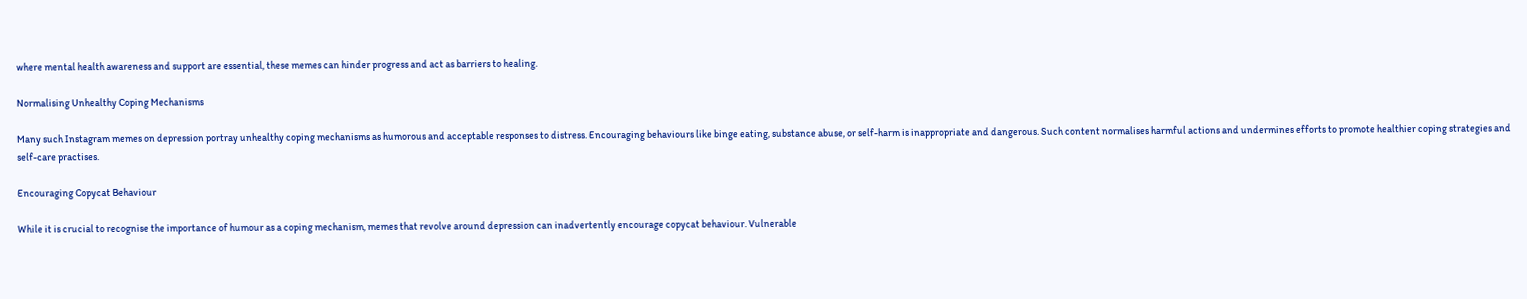where mental health awareness and support are essential, these memes can hinder progress and act as barriers to healing.

Normalising Unhealthy Coping Mechanisms

Many such Instagram memes on depression portray unhealthy coping mechanisms as humorous and acceptable responses to distress. Encouraging behaviours like binge eating, substance abuse, or self-harm is inappropriate and dangerous. Such content normalises harmful actions and undermines efforts to promote healthier coping strategies and self-care practises.

Encouraging Copycat Behaviour

While it is crucial to recognise the importance of humour as a coping mechanism, memes that revolve around depression can inadvertently encourage copycat behaviour. Vulnerable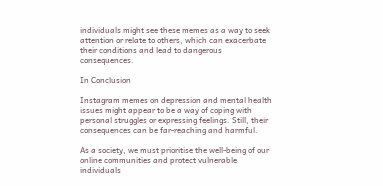individuals might see these memes as a way to seek attention or relate to others, which can exacerbate their conditions and lead to dangerous consequences.

In Conclusion

Instagram memes on depression and mental health issues might appear to be a way of coping with personal struggles or expressing feelings. Still, their consequences can be far-reaching and harmful.

As a society, we must prioritise the well-being of our online communities and protect vulnerable individuals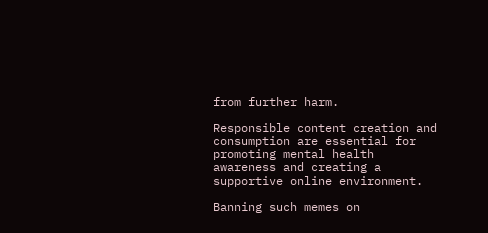from further harm.

Responsible content creation and consumption are essential for promoting mental health awareness and creating a supportive online environment.

Banning such memes on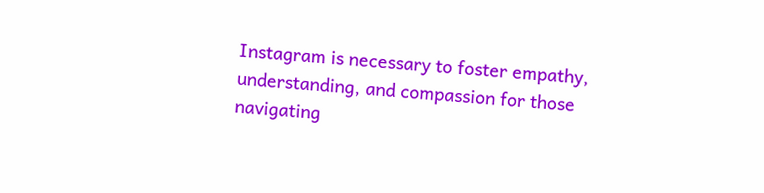Instagram is necessary to foster empathy, understanding, and compassion for those navigating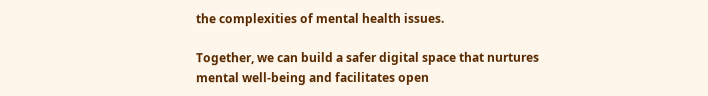the complexities of mental health issues.

Together, we can build a safer digital space that nurtures mental well-being and facilitates open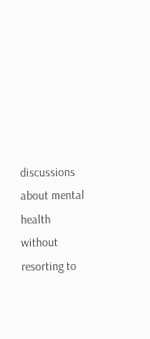discussions about mental health without resorting to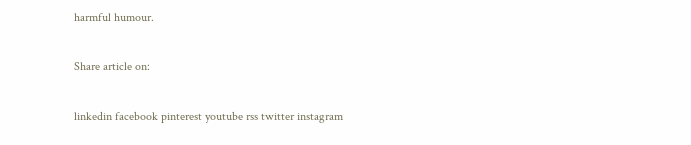harmful humour.

Share article on:

linkedin facebook pinterest youtube rss twitter instagram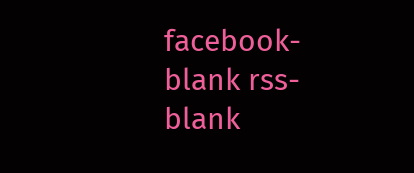facebook-blank rss-blank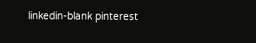linkedin-blank pinterest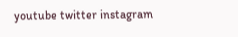youtube twitter instagram